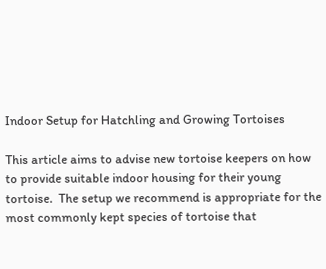Indoor Setup for Hatchling and Growing Tortoises

This article aims to advise new tortoise keepers on how to provide suitable indoor housing for their young tortoise.  The setup we recommend is appropriate for the most commonly kept species of tortoise that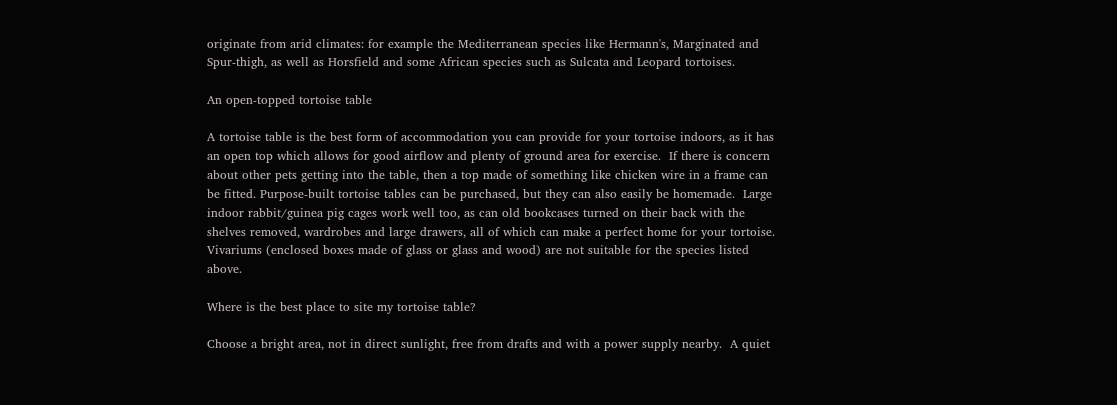originate from arid climates: for example the Mediterranean species like Hermann's, Marginated and Spur-thigh, as well as Horsfield and some African species such as Sulcata and Leopard tortoises.

An open-topped tortoise table

A tortoise table is the best form of accommodation you can provide for your tortoise indoors, as it has an open top which allows for good airflow and plenty of ground area for exercise.  If there is concern about other pets getting into the table, then a top made of something like chicken wire in a frame can be fitted. Purpose-built tortoise tables can be purchased, but they can also easily be homemade.  Large indoor rabbit/guinea pig cages work well too, as can old bookcases turned on their back with the shelves removed, wardrobes and large drawers, all of which can make a perfect home for your tortoise.  Vivariums (enclosed boxes made of glass or glass and wood) are not suitable for the species listed above.

Where is the best place to site my tortoise table?

Choose a bright area, not in direct sunlight, free from drafts and with a power supply nearby.  A quiet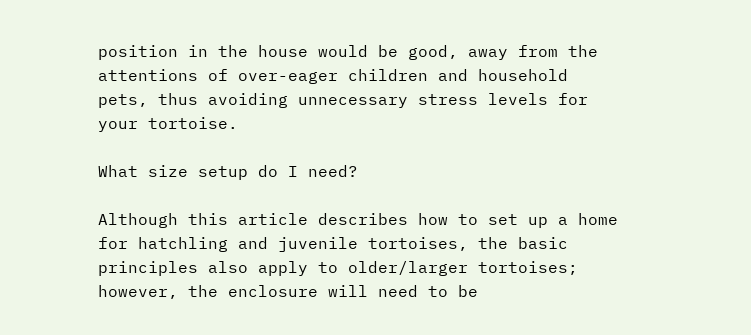position in the house would be good, away from the attentions of over-eager children and household pets, thus avoiding unnecessary stress levels for your tortoise.

What size setup do I need?

Although this article describes how to set up a home for hatchling and juvenile tortoises, the basic principles also apply to older/larger tortoises; however, the enclosure will need to be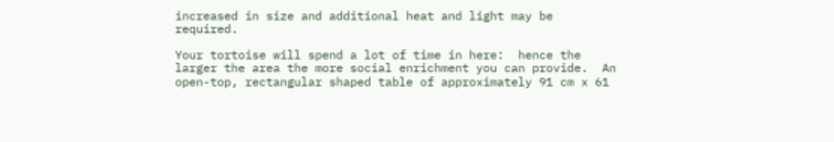increased in size and additional heat and light may be required.

Your tortoise will spend a lot of time in here:  hence the larger the area the more social enrichment you can provide.  An open-top, rectangular shaped table of approximately 91 cm x 61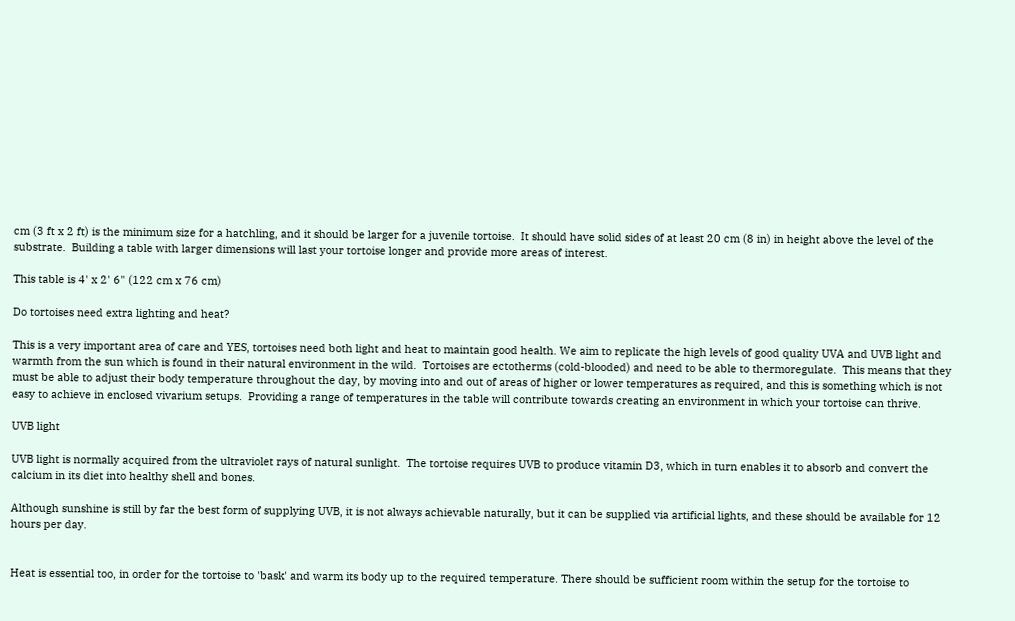cm (3 ft x 2 ft) is the minimum size for a hatchling, and it should be larger for a juvenile tortoise.  It should have solid sides of at least 20 cm (8 in) in height above the level of the substrate.  Building a table with larger dimensions will last your tortoise longer and provide more areas of interest.

This table is 4' x 2' 6" (122 cm x 76 cm)

Do tortoises need extra lighting and heat?

This is a very important area of care and YES, tortoises need both light and heat to maintain good health. We aim to replicate the high levels of good quality UVA and UVB light and warmth from the sun which is found in their natural environment in the wild.  Tortoises are ectotherms (cold-blooded) and need to be able to thermoregulate.  This means that they must be able to adjust their body temperature throughout the day, by moving into and out of areas of higher or lower temperatures as required, and this is something which is not easy to achieve in enclosed vivarium setups.  Providing a range of temperatures in the table will contribute towards creating an environment in which your tortoise can thrive.

UVB light

UVB light is normally acquired from the ultraviolet rays of natural sunlight.  The tortoise requires UVB to produce vitamin D3, which in turn enables it to absorb and convert the calcium in its diet into healthy shell and bones.

Although sunshine is still by far the best form of supplying UVB, it is not always achievable naturally, but it can be supplied via artificial lights, and these should be available for 12 hours per day.


Heat is essential too, in order for the tortoise to 'bask' and warm its body up to the required temperature. There should be sufficient room within the setup for the tortoise to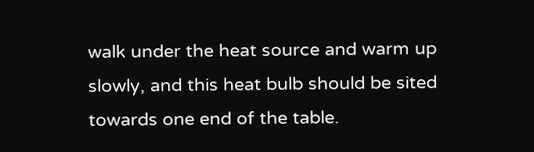walk under the heat source and warm up slowly, and this heat bulb should be sited towards one end of the table.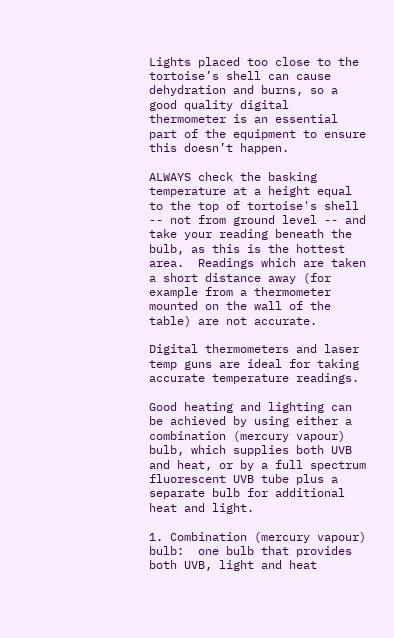Lights placed too close to the tortoise’s shell can cause dehydration and burns, so a good quality digital thermometer is an essential part of the equipment to ensure this doesn’t happen.

ALWAYS check the basking temperature at a height equal to the top of tortoise's shell -- not from ground level -- and take your reading beneath the bulb, as this is the hottest area.  Readings which are taken a short distance away (for example from a thermometer mounted on the wall of the table) are not accurate.

Digital thermometers and laser temp guns are ideal for taking accurate temperature readings.

Good heating and lighting can be achieved by using either a combination (mercury vapour) bulb, which supplies both UVB and heat, or by a full spectrum fluorescent UVB tube plus a separate bulb for additional heat and light.

1. Combination (mercury vapour) bulb:  one bulb that provides both UVB, light and heat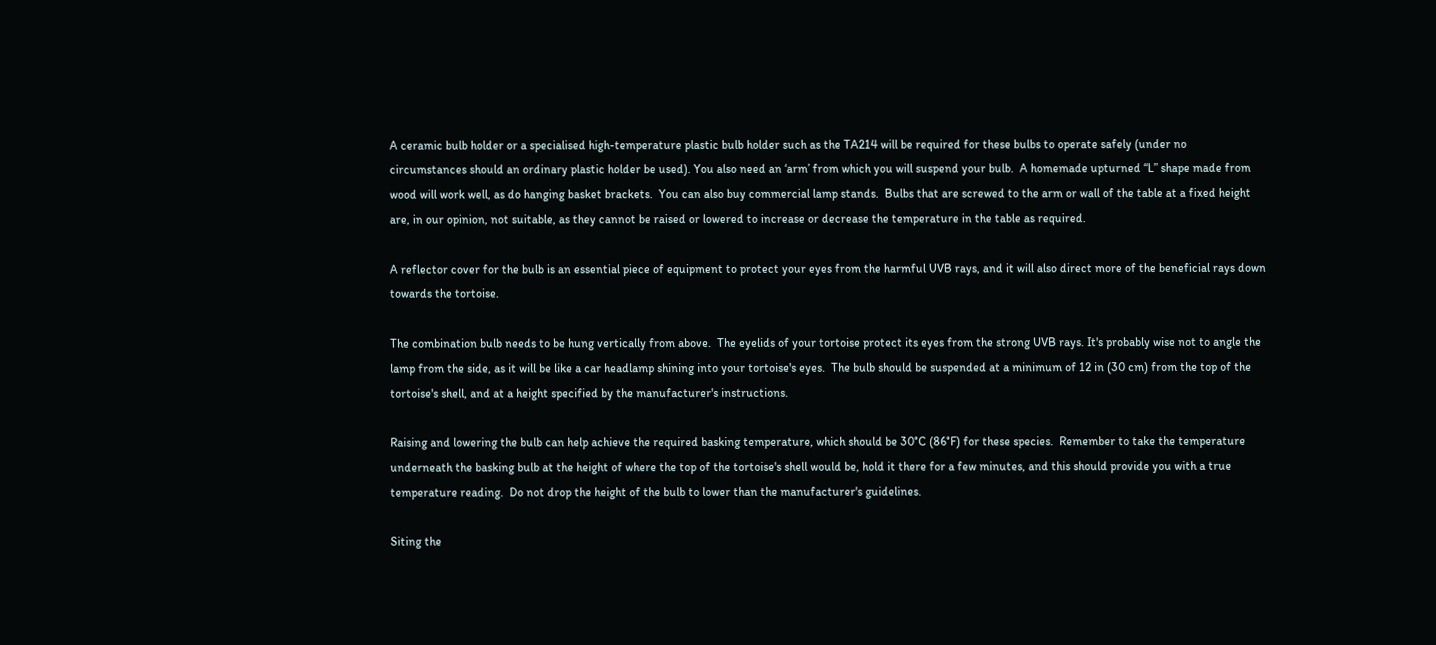A ceramic bulb holder or a specialised high-temperature plastic bulb holder such as the TA214 will be required for these bulbs to operate safely (under no circumstances should an ordinary plastic holder be used). You also need an ‘arm’ from which you will suspend your bulb.  A homemade upturned “L” shape made from wood will work well, as do hanging basket brackets.  You can also buy commercial lamp stands.  Bulbs that are screwed to the arm or wall of the table at a fixed height are, in our opinion, not suitable, as they cannot be raised or lowered to increase or decrease the temperature in the table as required.

A reflector cover for the bulb is an essential piece of equipment to protect your eyes from the harmful UVB rays, and it will also direct more of the beneficial rays down towards the tortoise.

The combination bulb needs to be hung vertically from above.  The eyelids of your tortoise protect its eyes from the strong UVB rays. It's probably wise not to angle the lamp from the side, as it will be like a car headlamp shining into your tortoise's eyes.  The bulb should be suspended at a minimum of 12 in (30 cm) from the top of the tortoise's shell, and at a height specified by the manufacturer's instructions.

Raising and lowering the bulb can help achieve the required basking temperature, which should be 30°C (86°F) for these species.  Remember to take the temperature underneath the basking bulb at the height of where the top of the tortoise's shell would be, hold it there for a few minutes, and this should provide you with a true temperature reading.  Do not drop the height of the bulb to lower than the manufacturer's guidelines.

Siting the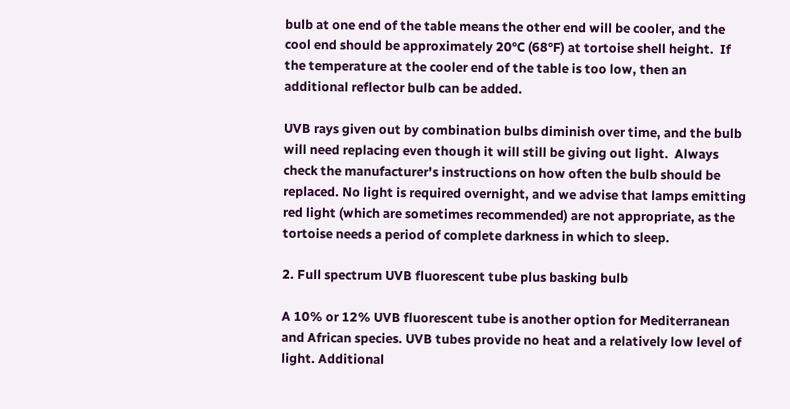bulb at one end of the table means the other end will be cooler, and the cool end should be approximately 20°C (68°F) at tortoise shell height.  If the temperature at the cooler end of the table is too low, then an additional reflector bulb can be added.

UVB rays given out by combination bulbs diminish over time, and the bulb will need replacing even though it will still be giving out light.  Always check the manufacturer's instructions on how often the bulb should be replaced. No light is required overnight, and we advise that lamps emitting red light (which are sometimes recommended) are not appropriate, as the tortoise needs a period of complete darkness in which to sleep.

2. Full spectrum UVB fluorescent tube plus basking bulb

A 10% or 12% UVB fluorescent tube is another option for Mediterranean and African species. UVB tubes provide no heat and a relatively low level of light. Additional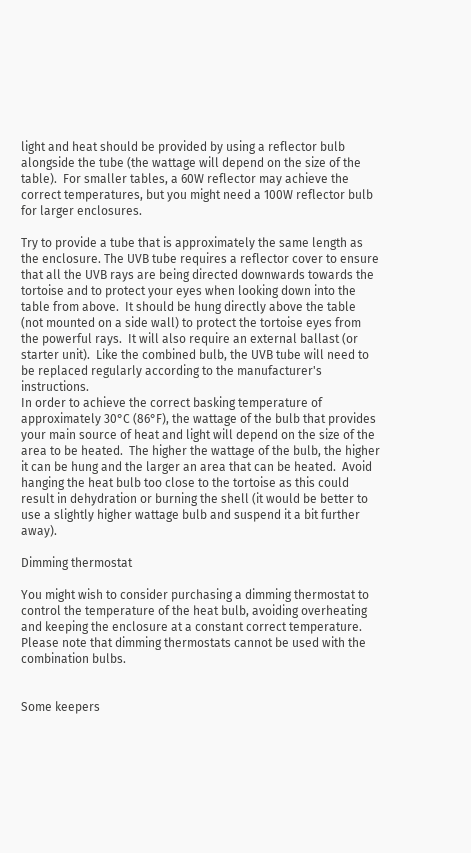light and heat should be provided by using a reflector bulb alongside the tube (the wattage will depend on the size of the table).  For smaller tables, a 60W reflector may achieve the correct temperatures, but you might need a 100W reflector bulb for larger enclosures.

Try to provide a tube that is approximately the same length as the enclosure. The UVB tube requires a reflector cover to ensure that all the UVB rays are being directed downwards towards the tortoise and to protect your eyes when looking down into the table from above.  It should be hung directly above the table (not mounted on a side wall) to protect the tortoise eyes from the powerful rays.  It will also require an external ballast (or starter unit).  Like the combined bulb, the UVB tube will need to be replaced regularly according to the manufacturer's instructions.
In order to achieve the correct basking temperature of approximately 30°C (86°F), the wattage of the bulb that provides your main source of heat and light will depend on the size of the area to be heated.  The higher the wattage of the bulb, the higher it can be hung and the larger an area that can be heated.  Avoid hanging the heat bulb too close to the tortoise as this could result in dehydration or burning the shell (it would be better to use a slightly higher wattage bulb and suspend it a bit further away).

Dimming thermostat

You might wish to consider purchasing a dimming thermostat to control the temperature of the heat bulb, avoiding overheating and keeping the enclosure at a constant correct temperature.  Please note that dimming thermostats cannot be used with the combination bulbs.


Some keepers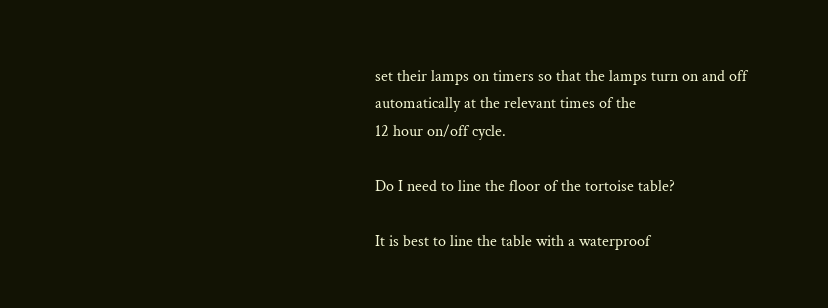set their lamps on timers so that the lamps turn on and off automatically at the relevant times of the
12 hour on/off cycle.

Do I need to line the floor of the tortoise table?

It is best to line the table with a waterproof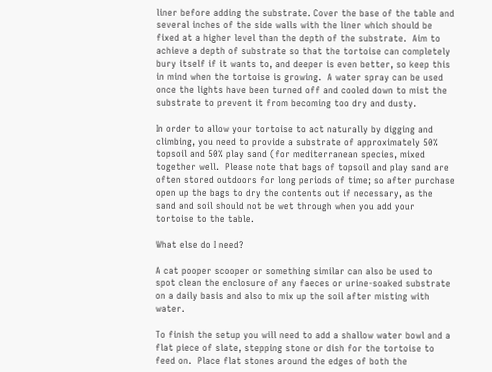liner before adding the substrate. Cover the base of the table and several inches of the side walls with the liner which should be fixed at a higher level than the depth of the substrate.  Aim to achieve a depth of substrate so that the tortoise can completely bury itself if it wants to, and deeper is even better, so keep this in mind when the tortoise is growing.  A water spray can be used once the lights have been turned off and cooled down to mist the substrate to prevent it from becoming too dry and dusty.

In order to allow your tortoise to act naturally by digging and climbing, you need to provide a substrate of approximately 50% topsoil and 50% play sand (for mediterranean species, mixed together well.  Please note that bags of topsoil and play sand are often stored outdoors for long periods of time; so after purchase open up the bags to dry the contents out if necessary, as the sand and soil should not be wet through when you add your tortoise to the table.

What else do I need?

A cat pooper scooper or something similar can also be used to spot clean the enclosure of any faeces or urine-soaked substrate on a daily basis and also to mix up the soil after misting with water.

To finish the setup you will need to add a shallow water bowl and a flat piece of slate, stepping stone or dish for the tortoise to feed on.  Place flat stones around the edges of both the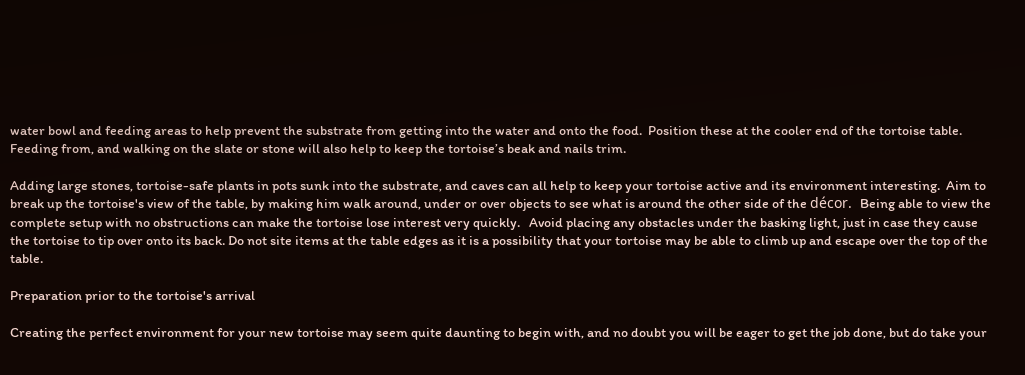water bowl and feeding areas to help prevent the substrate from getting into the water and onto the food.  Position these at the cooler end of the tortoise table.  Feeding from, and walking on the slate or stone will also help to keep the tortoise’s beak and nails trim.

Adding large stones, tortoise-safe plants in pots sunk into the substrate, and caves can all help to keep your tortoise active and its environment interesting.  Aim to break up the tortoise's view of the table, by making him walk around, under or over objects to see what is around the other side of the décor.  Being able to view the complete setup with no obstructions can make the tortoise lose interest very quickly.   Avoid placing any obstacles under the basking light, just in case they cause the tortoise to tip over onto its back. Do not site items at the table edges as it is a possibility that your tortoise may be able to climb up and escape over the top of the table.

Preparation prior to the tortoise's arrival

Creating the perfect environment for your new tortoise may seem quite daunting to begin with, and no doubt you will be eager to get the job done, but do take your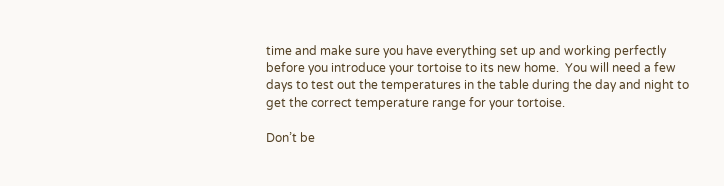time and make sure you have everything set up and working perfectly before you introduce your tortoise to its new home.  You will need a few days to test out the temperatures in the table during the day and night to get the correct temperature range for your tortoise.

Don’t be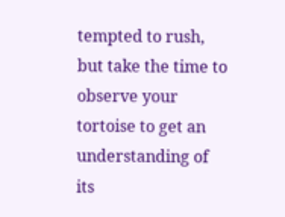tempted to rush, but take the time to observe your tortoise to get an understanding of its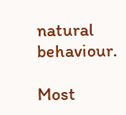natural behaviour.

Most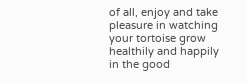of all, enjoy and take pleasure in watching your tortoise grow healthily and happily in the good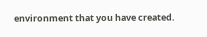environment that you have created.